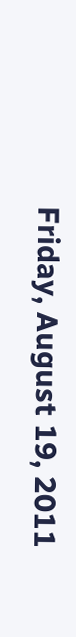Friday, August 19, 2011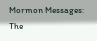Mormon Messages: The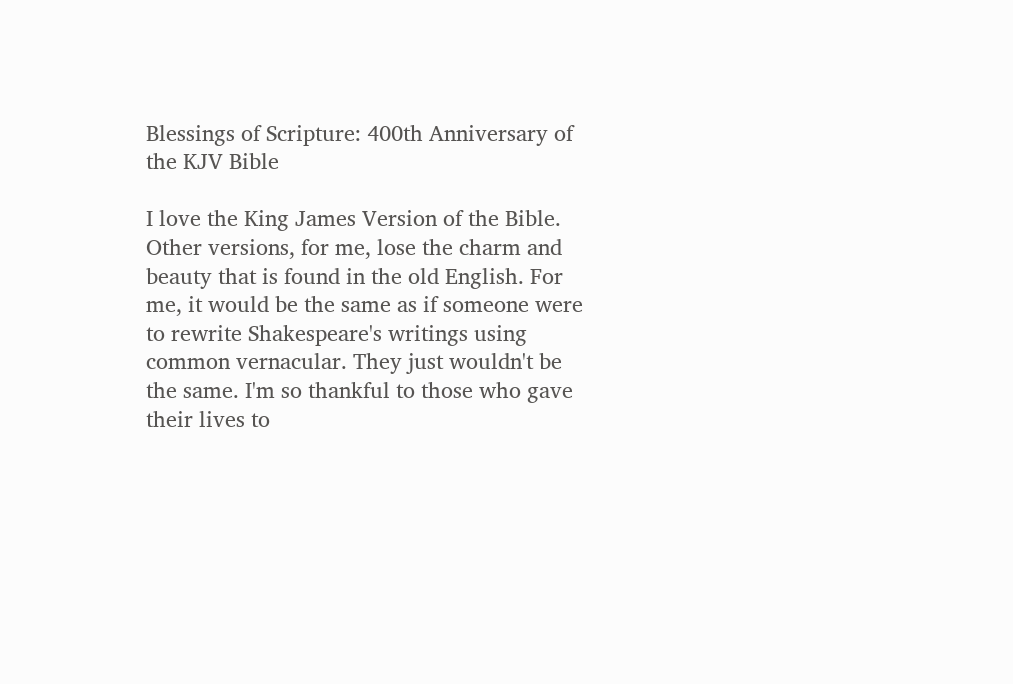Blessings of Scripture: 400th Anniversary of the KJV Bible

I love the King James Version of the Bible. Other versions, for me, lose the charm and beauty that is found in the old English. For me, it would be the same as if someone were to rewrite Shakespeare's writings using common vernacular. They just wouldn't be the same. I'm so thankful to those who gave their lives to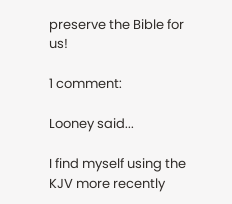preserve the Bible for us!

1 comment:

Looney said...

I find myself using the KJV more recently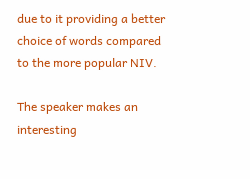due to it providing a better choice of words compared to the more popular NIV.

The speaker makes an interesting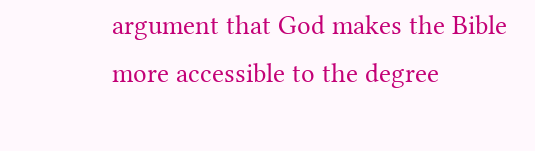argument that God makes the Bible more accessible to the degree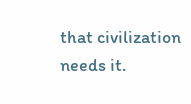that civilization needs it.